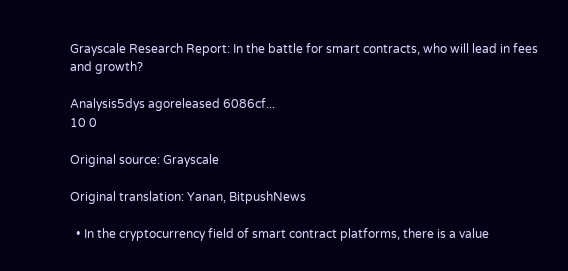Grayscale Research Report: In the battle for smart contracts, who will lead in fees and growth?

Analysis5dys agoreleased 6086cf...
10 0

Original source: Grayscale

Original translation: Yanan, BitpushNews

  • In the cryptocurrency field of smart contract platforms, there is a value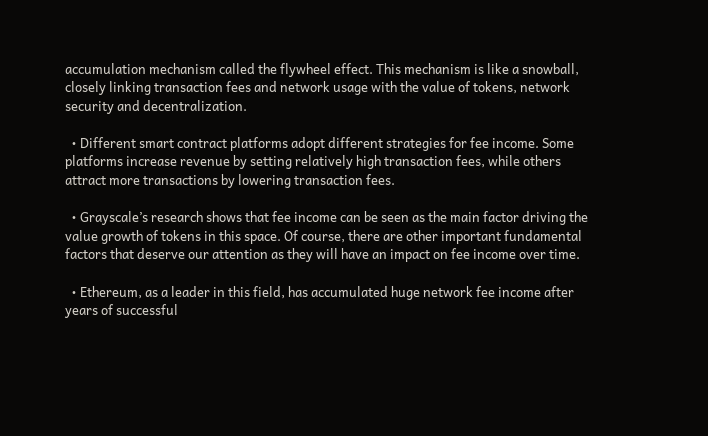accumulation mechanism called the flywheel effect. This mechanism is like a snowball, closely linking transaction fees and network usage with the value of tokens, network security and decentralization.

  • Different smart contract platforms adopt different strategies for fee income. Some platforms increase revenue by setting relatively high transaction fees, while others attract more transactions by lowering transaction fees.

  • Grayscale’s research shows that fee income can be seen as the main factor driving the value growth of tokens in this space. Of course, there are other important fundamental factors that deserve our attention as they will have an impact on fee income over time.

  • Ethereum, as a leader in this field, has accumulated huge network fee income after years of successful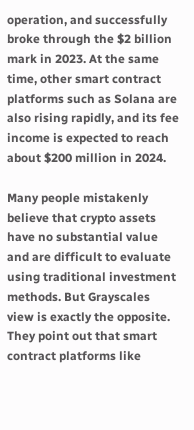operation, and successfully broke through the $2 billion mark in 2023. At the same time, other smart contract platforms such as Solana are also rising rapidly, and its fee income is expected to reach about $200 million in 2024.

Many people mistakenly believe that crypto assets have no substantial value and are difficult to evaluate using traditional investment methods. But Grayscales view is exactly the opposite. They point out that smart contract platforms like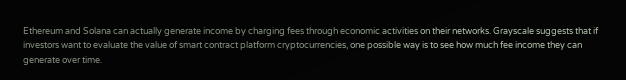Ethereum and Solana can actually generate income by charging fees through economic activities on their networks. Grayscale suggests that if investors want to evaluate the value of smart contract platform cryptocurrencies, one possible way is to see how much fee income they can generate over time.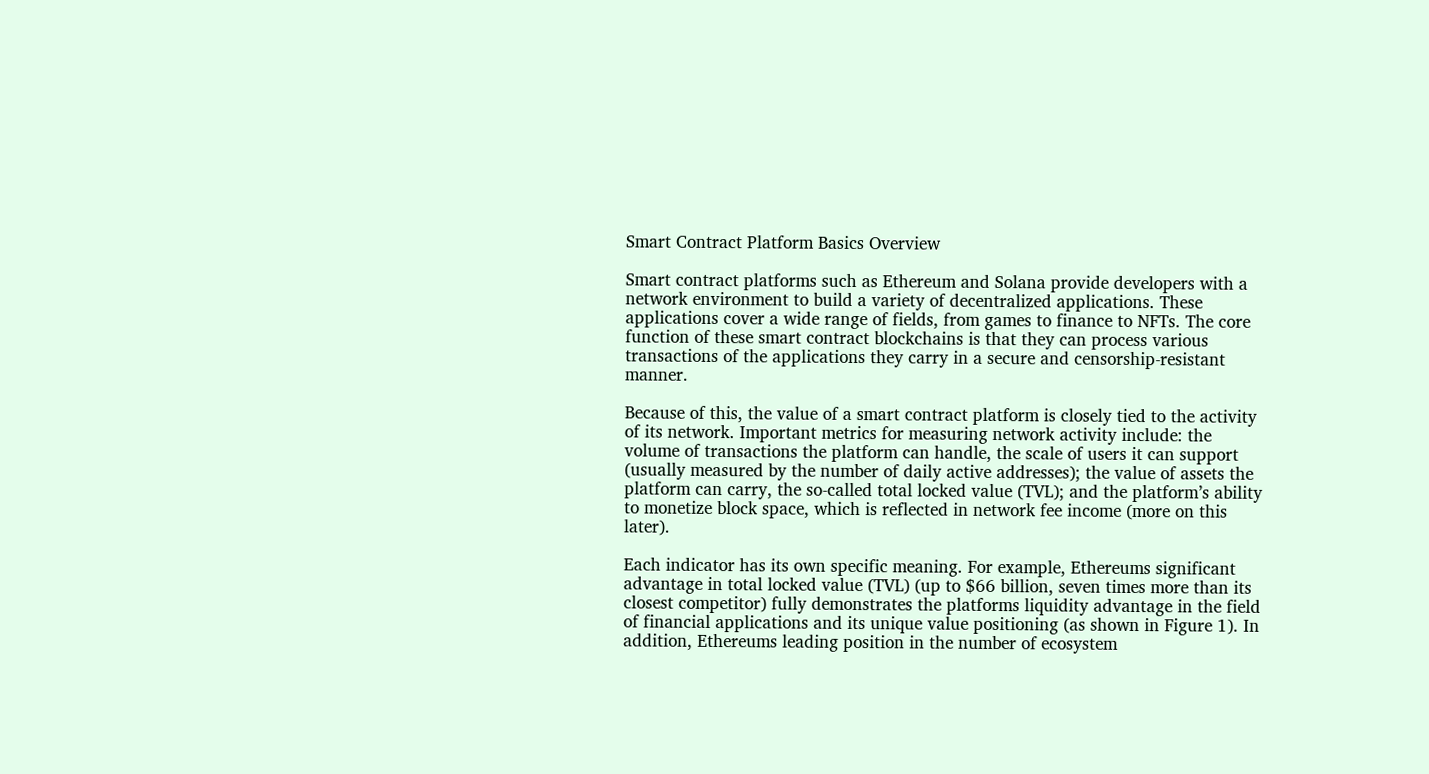Smart Contract Platform Basics Overview

Smart contract platforms such as Ethereum and Solana provide developers with a network environment to build a variety of decentralized applications. These applications cover a wide range of fields, from games to finance to NFTs. The core function of these smart contract blockchains is that they can process various transactions of the applications they carry in a secure and censorship-resistant manner.

Because of this, the value of a smart contract platform is closely tied to the activity of its network. Important metrics for measuring network activity include: the volume of transactions the platform can handle, the scale of users it can support (usually measured by the number of daily active addresses); the value of assets the platform can carry, the so-called total locked value (TVL); and the platform’s ability to monetize block space, which is reflected in network fee income (more on this later).

Each indicator has its own specific meaning. For example, Ethereums significant advantage in total locked value (TVL) (up to $66 billion, seven times more than its closest competitor) fully demonstrates the platforms liquidity advantage in the field of financial applications and its unique value positioning (as shown in Figure 1). In addition, Ethereums leading position in the number of ecosystem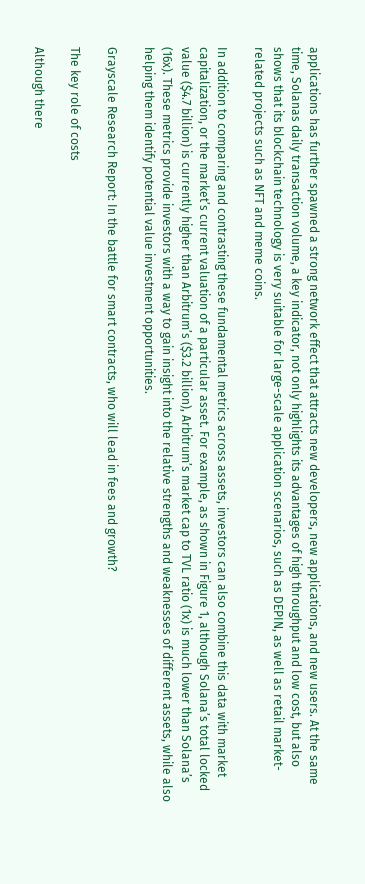applications has further spawned a strong network effect that attracts new developers, new applications, and new users. At the same time, Solanas daily transaction volume, a key indicator, not only highlights its advantages of high throughput and low cost, but also shows that its blockchain technology is very suitable for large-scale application scenarios, such as DEPIN, as well as retail market-related projects such as NFT and meme coins.

In addition to comparing and contrasting these fundamental metrics across assets, investors can also combine this data with market capitalization, or the market’s current valuation of a particular asset. For example, as shown in Figure 1, although Solana’s total locked value ($4.7 billion) is currently higher than Arbitrum’s ($3.2 billion), Arbitrum’s market cap to TVL ratio (1x) is much lower than Solana’s (16x). These metrics provide investors with a way to gain insight into the relative strengths and weaknesses of different assets, while also helping them identify potential value investment opportunities.

Grayscale Research Report: In the battle for smart contracts, who will lead in fees and growth?

The key role of costs

Although there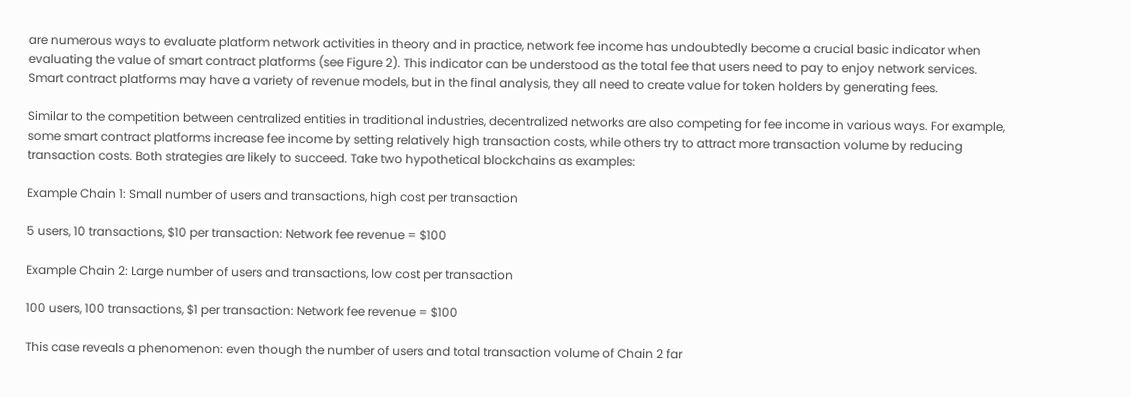are numerous ways to evaluate platform network activities in theory and in practice, network fee income has undoubtedly become a crucial basic indicator when evaluating the value of smart contract platforms (see Figure 2). This indicator can be understood as the total fee that users need to pay to enjoy network services. Smart contract platforms may have a variety of revenue models, but in the final analysis, they all need to create value for token holders by generating fees.

Similar to the competition between centralized entities in traditional industries, decentralized networks are also competing for fee income in various ways. For example, some smart contract platforms increase fee income by setting relatively high transaction costs, while others try to attract more transaction volume by reducing transaction costs. Both strategies are likely to succeed. Take two hypothetical blockchains as examples:

Example Chain 1: Small number of users and transactions, high cost per transaction

5 users, 10 transactions, $10 per transaction: Network fee revenue = $100

Example Chain 2: Large number of users and transactions, low cost per transaction

100 users, 100 transactions, $1 per transaction: Network fee revenue = $100

This case reveals a phenomenon: even though the number of users and total transaction volume of Chain 2 far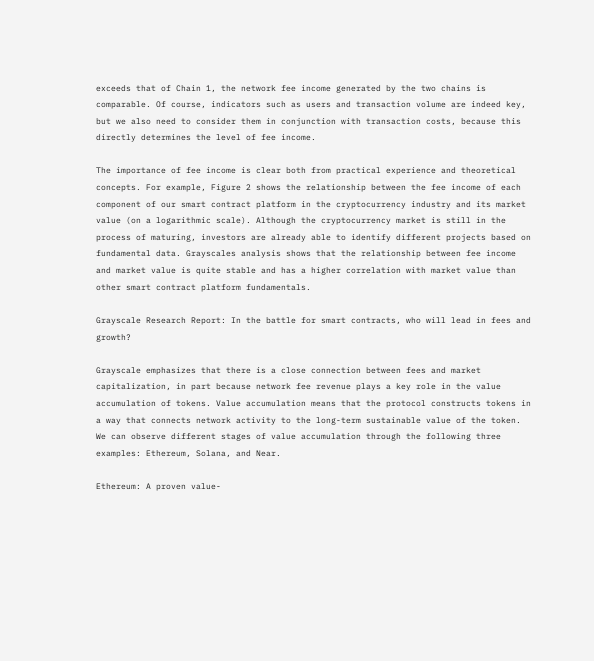exceeds that of Chain 1, the network fee income generated by the two chains is comparable. Of course, indicators such as users and transaction volume are indeed key, but we also need to consider them in conjunction with transaction costs, because this directly determines the level of fee income.

The importance of fee income is clear both from practical experience and theoretical concepts. For example, Figure 2 shows the relationship between the fee income of each component of our smart contract platform in the cryptocurrency industry and its market value (on a logarithmic scale). Although the cryptocurrency market is still in the process of maturing, investors are already able to identify different projects based on fundamental data. Grayscales analysis shows that the relationship between fee income and market value is quite stable and has a higher correlation with market value than other smart contract platform fundamentals.

Grayscale Research Report: In the battle for smart contracts, who will lead in fees and growth?

Grayscale emphasizes that there is a close connection between fees and market capitalization, in part because network fee revenue plays a key role in the value accumulation of tokens. Value accumulation means that the protocol constructs tokens in a way that connects network activity to the long-term sustainable value of the token. We can observe different stages of value accumulation through the following three examples: Ethereum, Solana, and Near.

Ethereum: A proven value-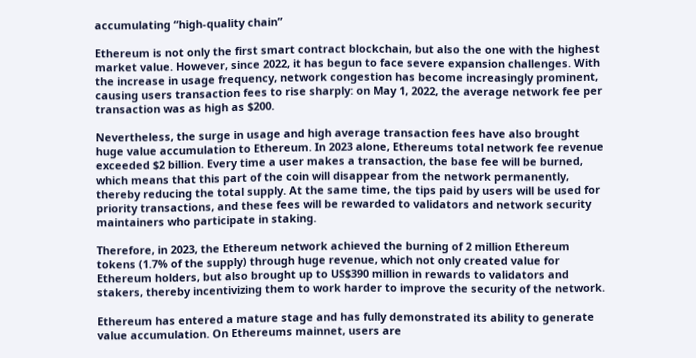accumulating “high-quality chain”

Ethereum is not only the first smart contract blockchain, but also the one with the highest market value. However, since 2022, it has begun to face severe expansion challenges. With the increase in usage frequency, network congestion has become increasingly prominent, causing users transaction fees to rise sharply: on May 1, 2022, the average network fee per transaction was as high as $200.

Nevertheless, the surge in usage and high average transaction fees have also brought huge value accumulation to Ethereum. In 2023 alone, Ethereums total network fee revenue exceeded $2 billion. Every time a user makes a transaction, the base fee will be burned, which means that this part of the coin will disappear from the network permanently, thereby reducing the total supply. At the same time, the tips paid by users will be used for priority transactions, and these fees will be rewarded to validators and network security maintainers who participate in staking.

Therefore, in 2023, the Ethereum network achieved the burning of 2 million Ethereum tokens (1.7% of the supply) through huge revenue, which not only created value for Ethereum holders, but also brought up to US$390 million in rewards to validators and stakers, thereby incentivizing them to work harder to improve the security of the network.

Ethereum has entered a mature stage and has fully demonstrated its ability to generate value accumulation. On Ethereums mainnet, users are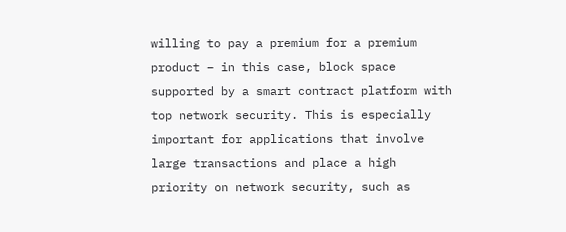willing to pay a premium for a premium product – in this case, block space supported by a smart contract platform with top network security. This is especially important for applications that involve large transactions and place a high priority on network security, such as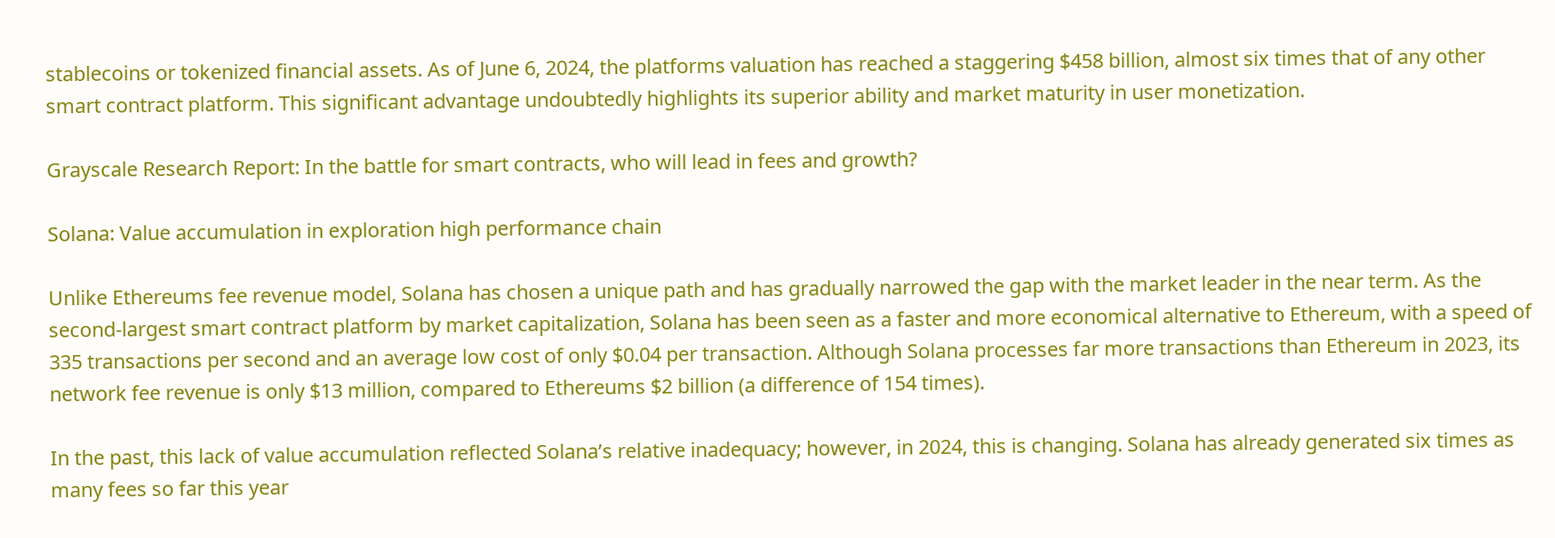stablecoins or tokenized financial assets. As of June 6, 2024, the platforms valuation has reached a staggering $458 billion, almost six times that of any other smart contract platform. This significant advantage undoubtedly highlights its superior ability and market maturity in user monetization.

Grayscale Research Report: In the battle for smart contracts, who will lead in fees and growth?

Solana: Value accumulation in exploration high performance chain

Unlike Ethereums fee revenue model, Solana has chosen a unique path and has gradually narrowed the gap with the market leader in the near term. As the second-largest smart contract platform by market capitalization, Solana has been seen as a faster and more economical alternative to Ethereum, with a speed of 335 transactions per second and an average low cost of only $0.04 per transaction. Although Solana processes far more transactions than Ethereum in 2023, its network fee revenue is only $13 million, compared to Ethereums $2 billion (a difference of 154 times).

In the past, this lack of value accumulation reflected Solana’s relative inadequacy; however, in 2024, this is changing. Solana has already generated six times as many fees so far this year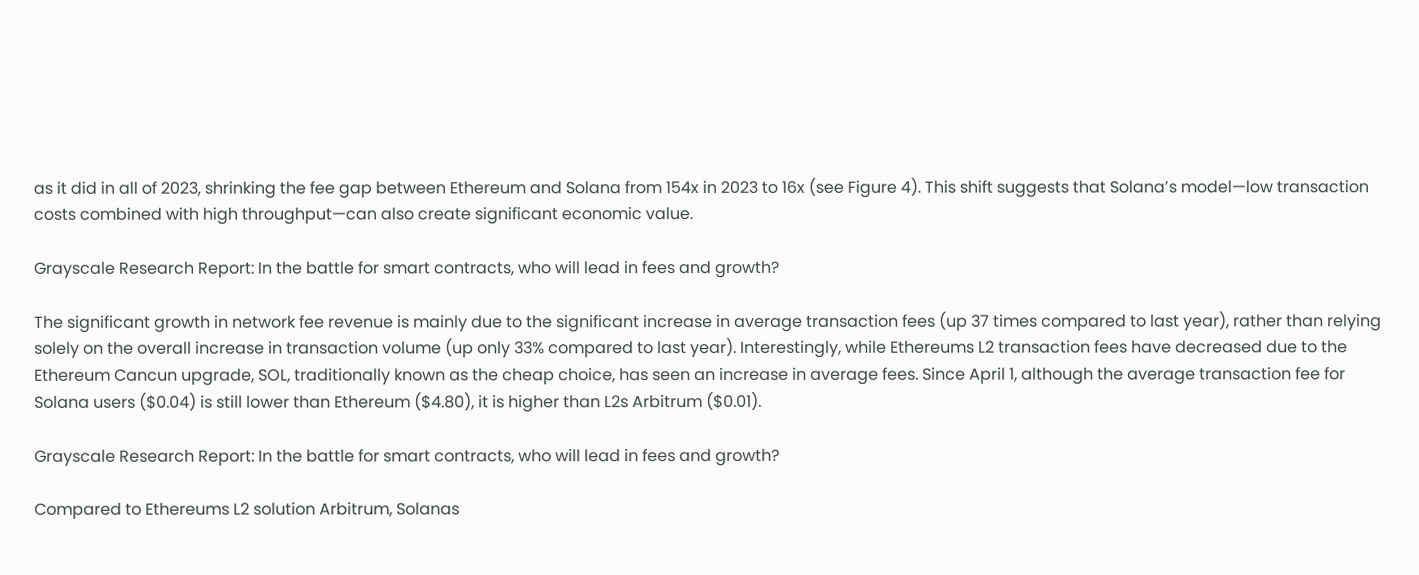as it did in all of 2023, shrinking the fee gap between Ethereum and Solana from 154x in 2023 to 16x (see Figure 4). This shift suggests that Solana’s model—low transaction costs combined with high throughput—can also create significant economic value.

Grayscale Research Report: In the battle for smart contracts, who will lead in fees and growth?

The significant growth in network fee revenue is mainly due to the significant increase in average transaction fees (up 37 times compared to last year), rather than relying solely on the overall increase in transaction volume (up only 33% compared to last year). Interestingly, while Ethereums L2 transaction fees have decreased due to the Ethereum Cancun upgrade, SOL, traditionally known as the cheap choice, has seen an increase in average fees. Since April 1, although the average transaction fee for Solana users ($0.04) is still lower than Ethereum ($4.80), it is higher than L2s Arbitrum ($0.01).

Grayscale Research Report: In the battle for smart contracts, who will lead in fees and growth?

Compared to Ethereums L2 solution Arbitrum, Solanas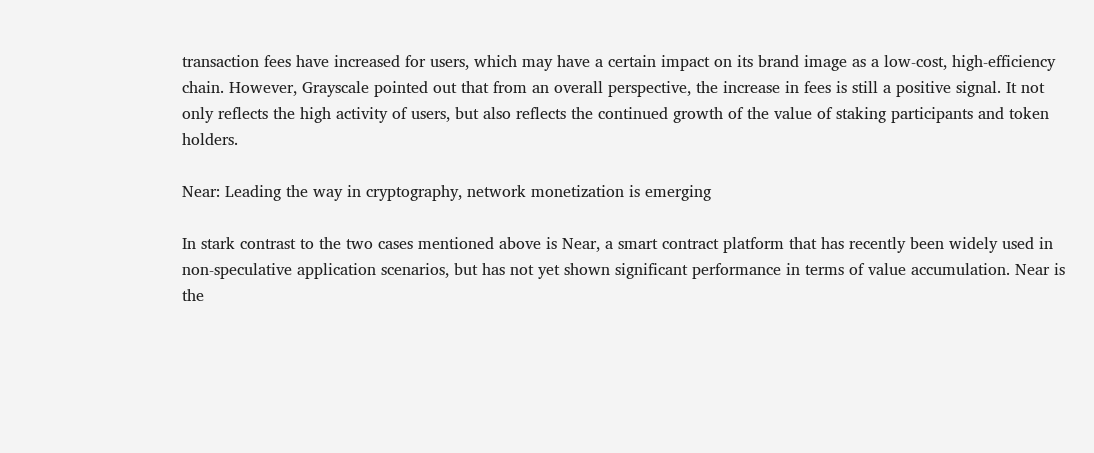transaction fees have increased for users, which may have a certain impact on its brand image as a low-cost, high-efficiency chain. However, Grayscale pointed out that from an overall perspective, the increase in fees is still a positive signal. It not only reflects the high activity of users, but also reflects the continued growth of the value of staking participants and token holders.

Near: Leading the way in cryptography, network monetization is emerging

In stark contrast to the two cases mentioned above is Near, a smart contract platform that has recently been widely used in non-speculative application scenarios, but has not yet shown significant performance in terms of value accumulation. Near is the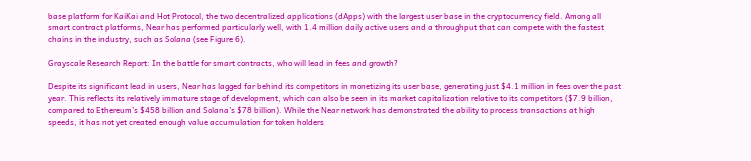base platform for KaiKai and Hot Protocol, the two decentralized applications (dApps) with the largest user base in the cryptocurrency field. Among all smart contract platforms, Near has performed particularly well, with 1.4 million daily active users and a throughput that can compete with the fastest chains in the industry, such as Solana (see Figure 6).

Grayscale Research Report: In the battle for smart contracts, who will lead in fees and growth?

Despite its significant lead in users, Near has lagged far behind its competitors in monetizing its user base, generating just $4.1 million in fees over the past year. This reflects its relatively immature stage of development, which can also be seen in its market capitalization relative to its competitors ($7.9 billion, compared to Ethereum’s $458 billion and Solana’s $78 billion). While the Near network has demonstrated the ability to process transactions at high speeds, it has not yet created enough value accumulation for token holders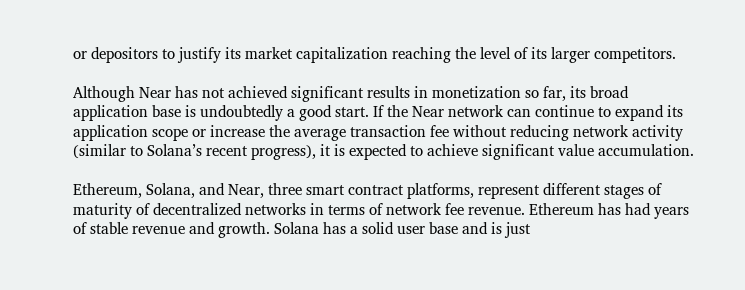or depositors to justify its market capitalization reaching the level of its larger competitors.

Although Near has not achieved significant results in monetization so far, its broad application base is undoubtedly a good start. If the Near network can continue to expand its application scope or increase the average transaction fee without reducing network activity (similar to Solana’s recent progress), it is expected to achieve significant value accumulation.

Ethereum, Solana, and Near, three smart contract platforms, represent different stages of maturity of decentralized networks in terms of network fee revenue. Ethereum has had years of stable revenue and growth. Solana has a solid user base and is just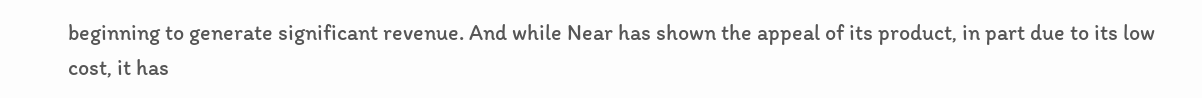beginning to generate significant revenue. And while Near has shown the appeal of its product, in part due to its low cost, it has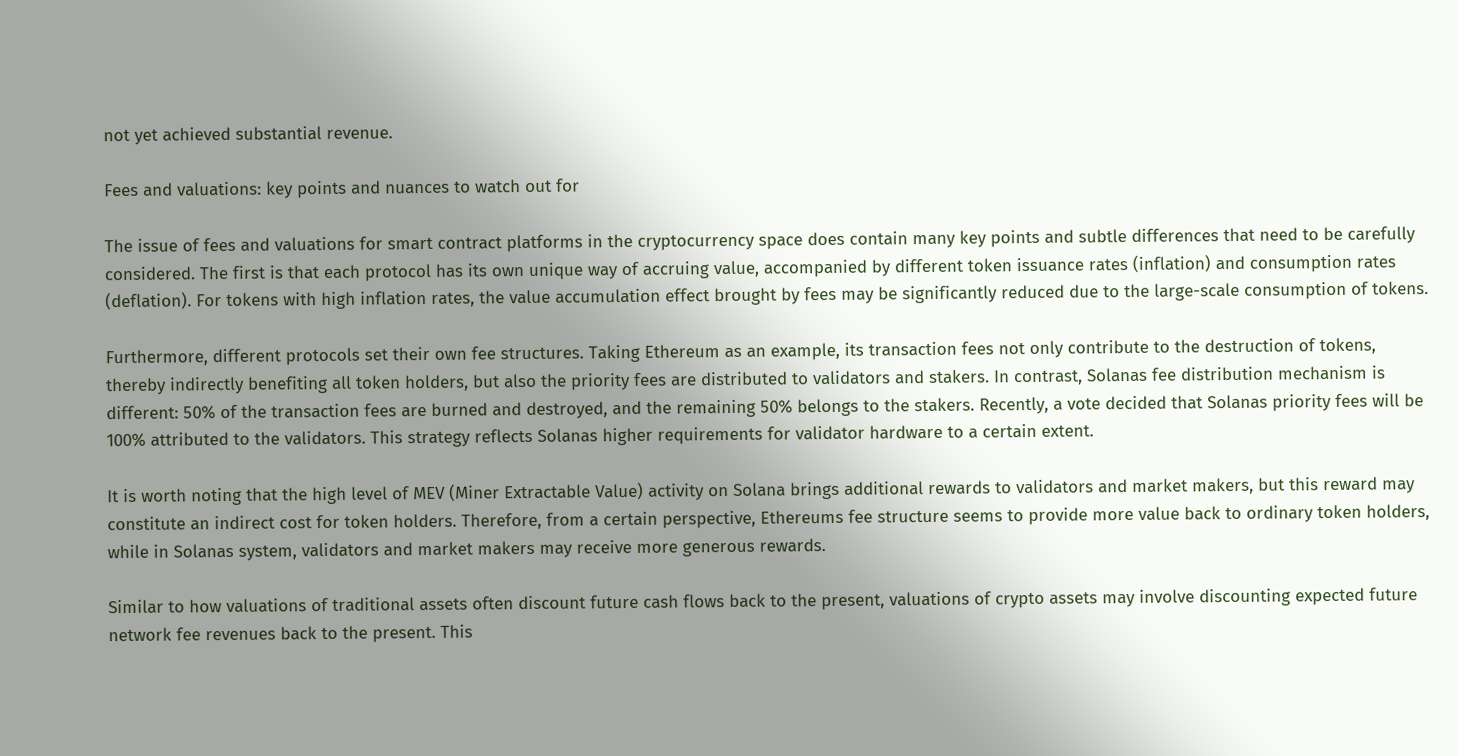not yet achieved substantial revenue.

Fees and valuations: key points and nuances to watch out for

The issue of fees and valuations for smart contract platforms in the cryptocurrency space does contain many key points and subtle differences that need to be carefully considered. The first is that each protocol has its own unique way of accruing value, accompanied by different token issuance rates (inflation) and consumption rates (deflation). For tokens with high inflation rates, the value accumulation effect brought by fees may be significantly reduced due to the large-scale consumption of tokens.

Furthermore, different protocols set their own fee structures. Taking Ethereum as an example, its transaction fees not only contribute to the destruction of tokens, thereby indirectly benefiting all token holders, but also the priority fees are distributed to validators and stakers. In contrast, Solanas fee distribution mechanism is different: 50% of the transaction fees are burned and destroyed, and the remaining 50% belongs to the stakers. Recently, a vote decided that Solanas priority fees will be 100% attributed to the validators. This strategy reflects Solanas higher requirements for validator hardware to a certain extent.

It is worth noting that the high level of MEV (Miner Extractable Value) activity on Solana brings additional rewards to validators and market makers, but this reward may constitute an indirect cost for token holders. Therefore, from a certain perspective, Ethereums fee structure seems to provide more value back to ordinary token holders, while in Solanas system, validators and market makers may receive more generous rewards.

Similar to how valuations of traditional assets often discount future cash flows back to the present, valuations of crypto assets may involve discounting expected future network fee revenues back to the present. This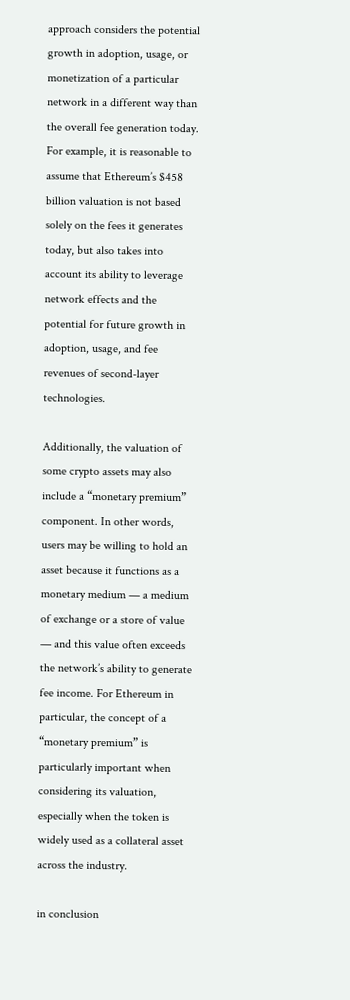approach considers the potential growth in adoption, usage, or monetization of a particular network in a different way than the overall fee generation today. For example, it is reasonable to assume that Ethereum’s $458 billion valuation is not based solely on the fees it generates today, but also takes into account its ability to leverage network effects and the potential for future growth in adoption, usage, and fee revenues of second-layer technologies.

Additionally, the valuation of some crypto assets may also include a “monetary premium” component. In other words, users may be willing to hold an asset because it functions as a monetary medium — a medium of exchange or a store of value — and this value often exceeds the network’s ability to generate fee income. For Ethereum in particular, the concept of a “monetary premium” is particularly important when considering its valuation, especially when the token is widely used as a collateral asset across the industry.

in conclusion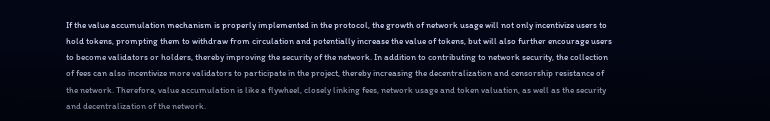If the value accumulation mechanism is properly implemented in the protocol, the growth of network usage will not only incentivize users to hold tokens, prompting them to withdraw from circulation and potentially increase the value of tokens, but will also further encourage users to become validators or holders, thereby improving the security of the network. In addition to contributing to network security, the collection of fees can also incentivize more validators to participate in the project, thereby increasing the decentralization and censorship resistance of the network. Therefore, value accumulation is like a flywheel, closely linking fees, network usage and token valuation, as well as the security and decentralization of the network.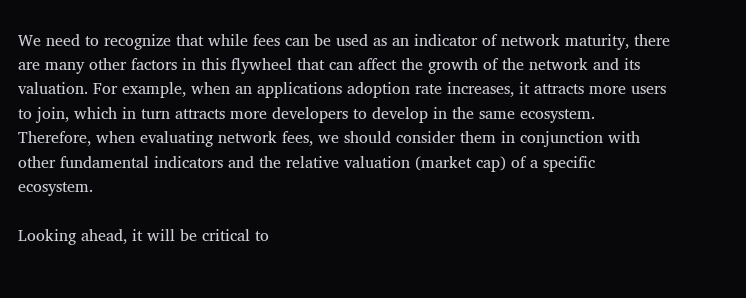We need to recognize that while fees can be used as an indicator of network maturity, there are many other factors in this flywheel that can affect the growth of the network and its valuation. For example, when an applications adoption rate increases, it attracts more users to join, which in turn attracts more developers to develop in the same ecosystem. Therefore, when evaluating network fees, we should consider them in conjunction with other fundamental indicators and the relative valuation (market cap) of a specific ecosystem.

Looking ahead, it will be critical to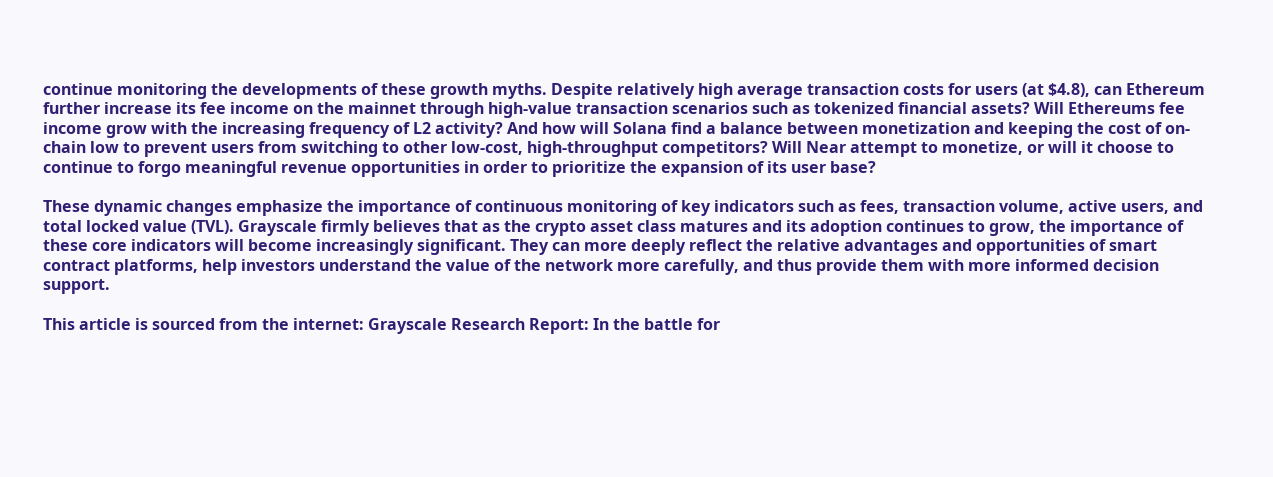continue monitoring the developments of these growth myths. Despite relatively high average transaction costs for users (at $4.8), can Ethereum further increase its fee income on the mainnet through high-value transaction scenarios such as tokenized financial assets? Will Ethereums fee income grow with the increasing frequency of L2 activity? And how will Solana find a balance between monetization and keeping the cost of on-chain low to prevent users from switching to other low-cost, high-throughput competitors? Will Near attempt to monetize, or will it choose to continue to forgo meaningful revenue opportunities in order to prioritize the expansion of its user base?

These dynamic changes emphasize the importance of continuous monitoring of key indicators such as fees, transaction volume, active users, and total locked value (TVL). Grayscale firmly believes that as the crypto asset class matures and its adoption continues to grow, the importance of these core indicators will become increasingly significant. They can more deeply reflect the relative advantages and opportunities of smart contract platforms, help investors understand the value of the network more carefully, and thus provide them with more informed decision support.

This article is sourced from the internet: Grayscale Research Report: In the battle for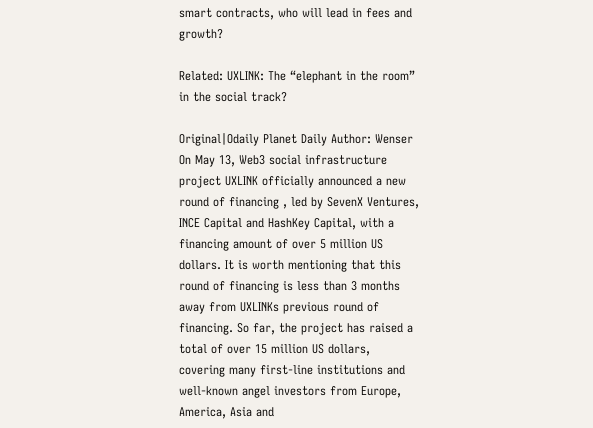smart contracts, who will lead in fees and growth?

Related: UXLINK: The “elephant in the room” in the social track?

Original|Odaily Planet Daily Author: Wenser On May 13, Web3 social infrastructure project UXLINK officially announced a new round of financing , led by SevenX Ventures, INCE Capital and HashKey Capital, with a financing amount of over 5 million US dollars. It is worth mentioning that this round of financing is less than 3 months away from UXLINKs previous round of financing. So far, the project has raised a total of over 15 million US dollars, covering many first-line institutions and well-known angel investors from Europe, America, Asia and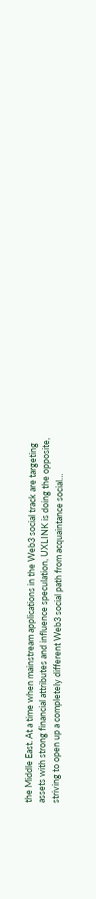the Middle East. At a time when mainstream applications in the Web3 social track are targeting assets with strong financial attributes and influence speculation, UXLINK is doing the opposite, striving to open up a completely different Web3 social path from acquaintance social…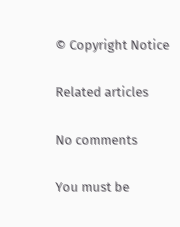© Copyright Notice

Related articles

No comments

You must be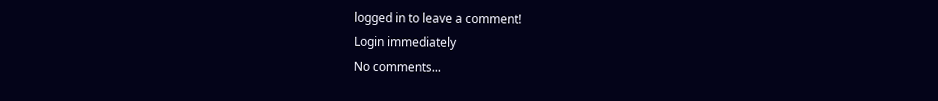logged in to leave a comment!
Login immediately
No comments...